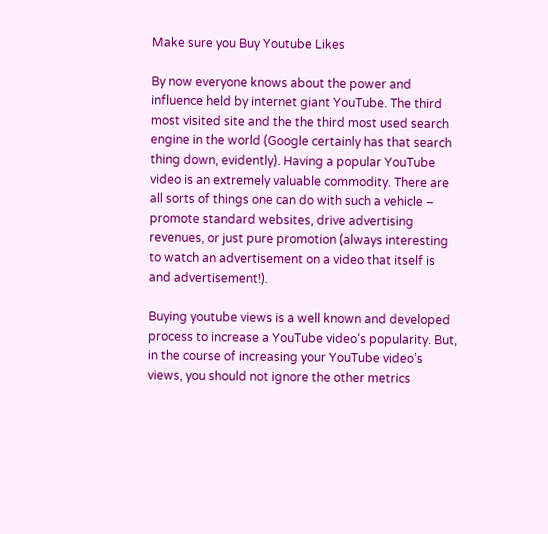Make sure you Buy Youtube Likes

By now everyone knows about the power and influence held by internet giant YouTube. The third most visited site and the the third most used search engine in the world (Google certainly has that search thing down, evidently). Having a popular YouTube video is an extremely valuable commodity. There are all sorts of things one can do with such a vehicle – promote standard websites, drive advertising revenues, or just pure promotion (always interesting to watch an advertisement on a video that itself is and advertisement!).

Buying youtube views is a well known and developed process to increase a YouTube video’s popularity. But, in the course of increasing your YouTube video’s views, you should not ignore the other metrics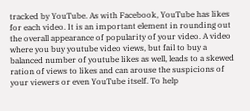tracked by YouTube. As with Facebook, YouTube has likes for each video. It is an important element in rounding out the overall appearance of popularity of your video. A video where you buy youtube video views, but fail to buy a balanced number of youtube likes as well, leads to a skewed ration of views to likes and can arouse the suspicions of your viewers or even YouTube itself. To help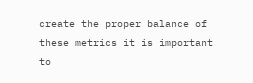create the proper balance of these metrics it is important to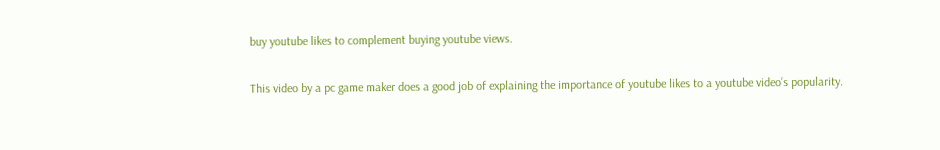buy youtube likes to complement buying youtube views.

This video by a pc game maker does a good job of explaining the importance of youtube likes to a youtube video’s popularity.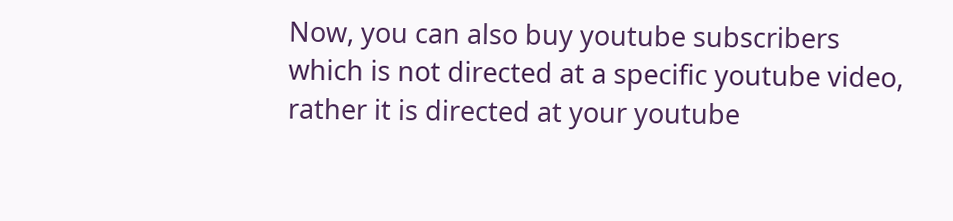Now, you can also buy youtube subscribers which is not directed at a specific youtube video, rather it is directed at your youtube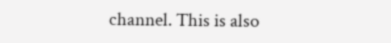channel. This is also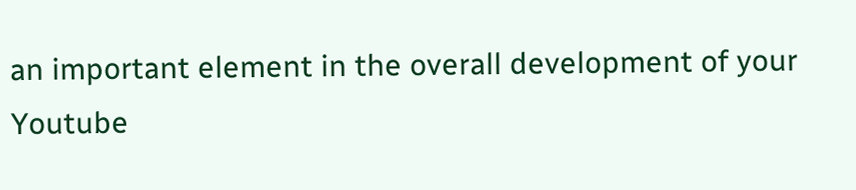an important element in the overall development of your Youtube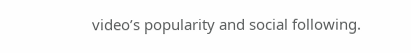video’s popularity and social following.